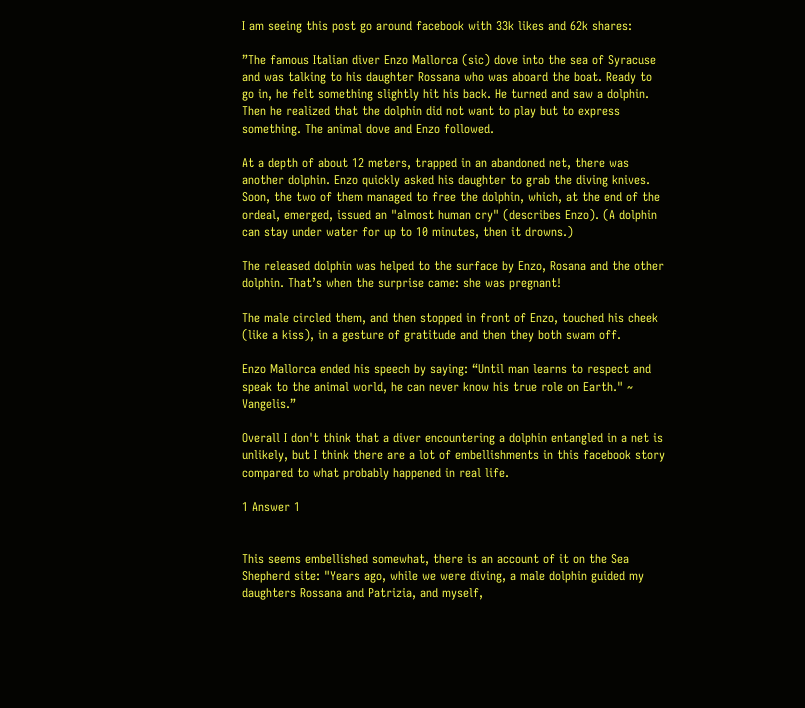I am seeing this post go around facebook with 33k likes and 62k shares:

”The famous Italian diver Enzo Mallorca (sic) dove into the sea of Syracuse and was talking to his daughter Rossana who was aboard the boat. Ready to go in, he felt something slightly hit his back. He turned and saw a dolphin. Then he realized that the dolphin did not want to play but to express something. The animal dove and Enzo followed.

At a depth of about 12 meters, trapped in an abandoned net, there was another dolphin. Enzo quickly asked his daughter to grab the diving knives. Soon, the two of them managed to free the dolphin, which, at the end of the ordeal, emerged, issued an "almost human cry" (describes Enzo). (A dolphin can stay under water for up to 10 minutes, then it drowns.)

The released dolphin was helped to the surface by Enzo, Rosana and the other dolphin. That’s when the surprise came: she was pregnant!

The male circled them, and then stopped in front of Enzo, touched his cheek (like a kiss), in a gesture of gratitude and then they both swam off.

Enzo Mallorca ended his speech by saying: “Until man learns to respect and speak to the animal world, he can never know his true role on Earth." ~ Vangelis.”

Overall I don't think that a diver encountering a dolphin entangled in a net is unlikely, but I think there are a lot of embellishments in this facebook story compared to what probably happened in real life.

1 Answer 1


This seems embellished somewhat, there is an account of it on the Sea Shepherd site: "Years ago, while we were diving, a male dolphin guided my daughters Rossana and Patrizia, and myself,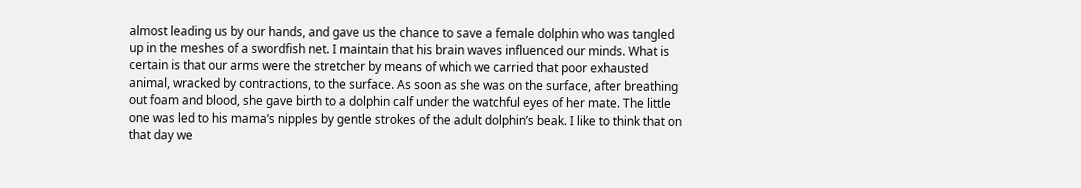almost leading us by our hands, and gave us the chance to save a female dolphin who was tangled up in the meshes of a swordfish net. I maintain that his brain waves influenced our minds. What is certain is that our arms were the stretcher by means of which we carried that poor exhausted animal, wracked by contractions, to the surface. As soon as she was on the surface, after breathing out foam and blood, she gave birth to a dolphin calf under the watchful eyes of her mate. The little one was led to his mama’s nipples by gentle strokes of the adult dolphin’s beak. I like to think that on that day we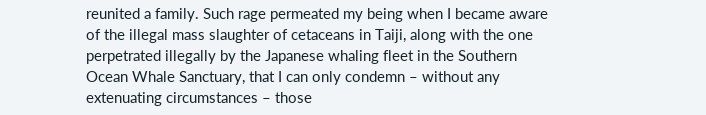reunited a family. Such rage permeated my being when I became aware of the illegal mass slaughter of cetaceans in Taiji, along with the one perpetrated illegally by the Japanese whaling fleet in the Southern Ocean Whale Sanctuary, that I can only condemn – without any extenuating circumstances – those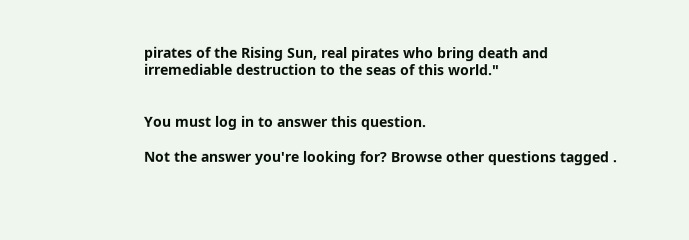pirates of the Rising Sun, real pirates who bring death and irremediable destruction to the seas of this world."


You must log in to answer this question.

Not the answer you're looking for? Browse other questions tagged .